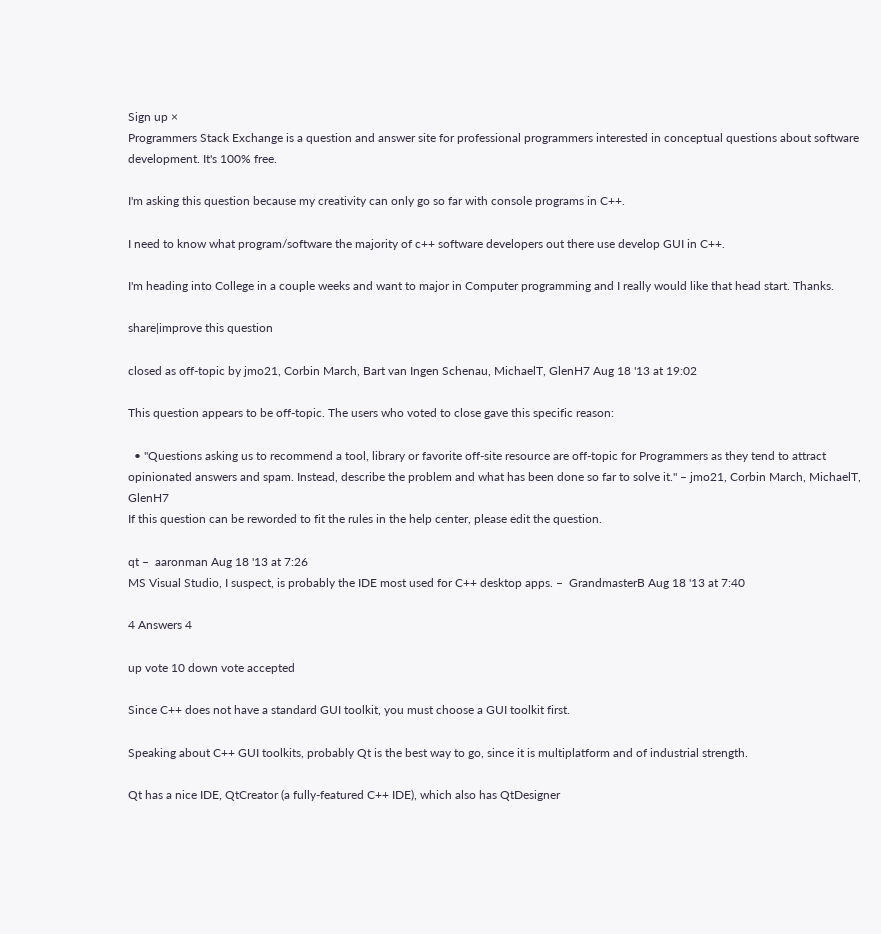Sign up ×
Programmers Stack Exchange is a question and answer site for professional programmers interested in conceptual questions about software development. It's 100% free.

I'm asking this question because my creativity can only go so far with console programs in C++.

I need to know what program/software the majority of c++ software developers out there use develop GUI in C++.

I'm heading into College in a couple weeks and want to major in Computer programming and I really would like that head start. Thanks.

share|improve this question

closed as off-topic by jmo21, Corbin March, Bart van Ingen Schenau, MichaelT, GlenH7 Aug 18 '13 at 19:02

This question appears to be off-topic. The users who voted to close gave this specific reason:

  • "Questions asking us to recommend a tool, library or favorite off-site resource are off-topic for Programmers as they tend to attract opinionated answers and spam. Instead, describe the problem and what has been done so far to solve it." – jmo21, Corbin March, MichaelT, GlenH7
If this question can be reworded to fit the rules in the help center, please edit the question.

qt –  aaronman Aug 18 '13 at 7:26
MS Visual Studio, I suspect, is probably the IDE most used for C++ desktop apps. –  GrandmasterB Aug 18 '13 at 7:40

4 Answers 4

up vote 10 down vote accepted

Since C++ does not have a standard GUI toolkit, you must choose a GUI toolkit first.

Speaking about C++ GUI toolkits, probably Qt is the best way to go, since it is multiplatform and of industrial strength.

Qt has a nice IDE, QtCreator (a fully-featured C++ IDE), which also has QtDesigner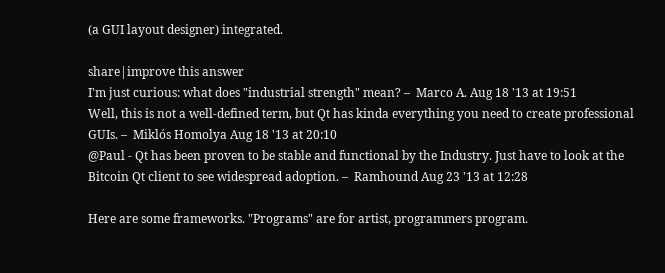(a GUI layout designer) integrated.

share|improve this answer
I'm just curious: what does "industrial strength" mean? –  Marco A. Aug 18 '13 at 19:51
Well, this is not a well-defined term, but Qt has kinda everything you need to create professional GUIs. –  Miklós Homolya Aug 18 '13 at 20:10
@Paul - Qt has been proven to be stable and functional by the Industry. Just have to look at the Bitcoin Qt client to see widespread adoption. –  Ramhound Aug 23 '13 at 12:28

Here are some frameworks. "Programs" are for artist, programmers program.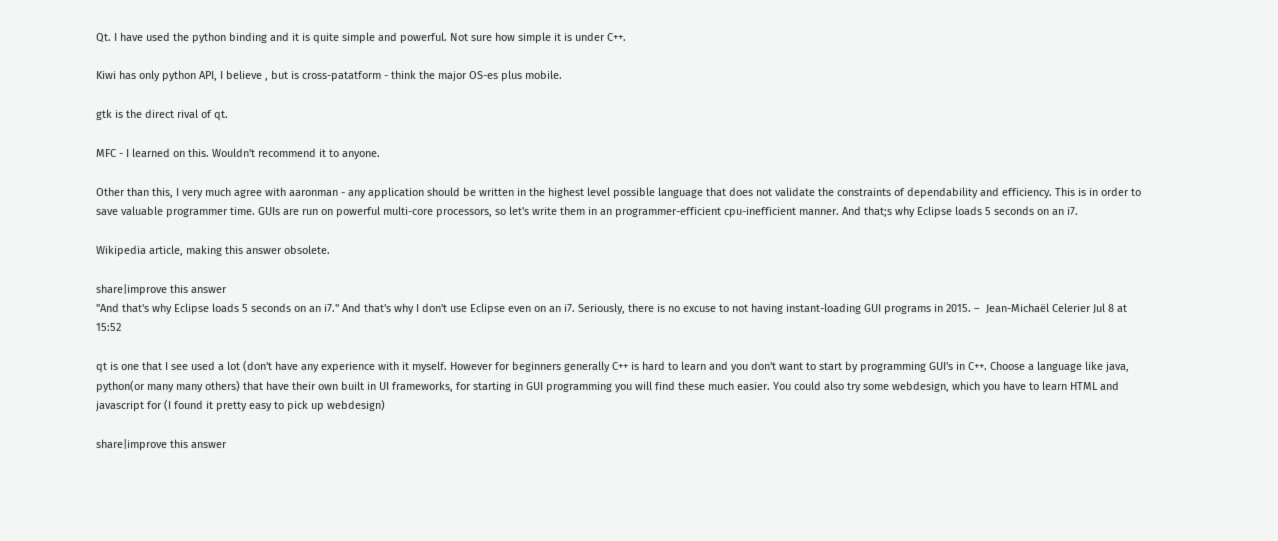Qt. I have used the python binding and it is quite simple and powerful. Not sure how simple it is under C++.

Kiwi has only python API, I believe , but is cross-patatform - think the major OS-es plus mobile.

gtk is the direct rival of qt.

MFC - I learned on this. Wouldn't recommend it to anyone.

Other than this, I very much agree with aaronman - any application should be written in the highest level possible language that does not validate the constraints of dependability and efficiency. This is in order to save valuable programmer time. GUIs are run on powerful multi-core processors, so let's write them in an programmer-efficient cpu-inefficient manner. And that;s why Eclipse loads 5 seconds on an i7.

Wikipedia article, making this answer obsolete.

share|improve this answer
"And that's why Eclipse loads 5 seconds on an i7." And that's why I don't use Eclipse even on an i7. Seriously, there is no excuse to not having instant-loading GUI programs in 2015. –  Jean-Michaël Celerier Jul 8 at 15:52

qt is one that I see used a lot (don't have any experience with it myself. However for beginners generally C++ is hard to learn and you don't want to start by programming GUI's in C++. Choose a language like java, python(or many many others) that have their own built in UI frameworks, for starting in GUI programming you will find these much easier. You could also try some webdesign, which you have to learn HTML and javascript for (I found it pretty easy to pick up webdesign)

share|improve this answer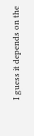I guess it depends on the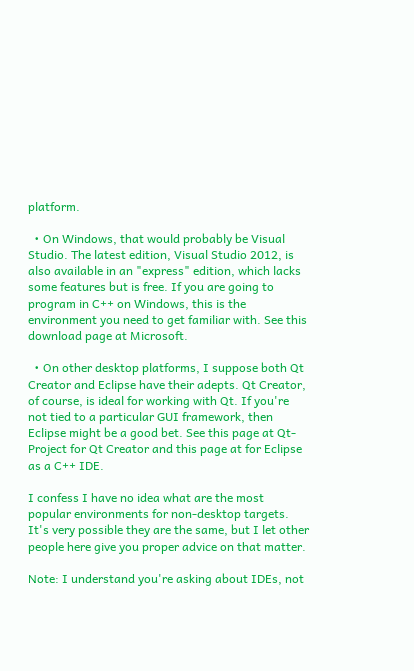platform.

  • On Windows, that would probably be Visual Studio. The latest edition, Visual Studio 2012, is also available in an "express" edition, which lacks some features but is free. If you are going to program in C++ on Windows, this is the environment you need to get familiar with. See this download page at Microsoft.

  • On other desktop platforms, I suppose both Qt Creator and Eclipse have their adepts. Qt Creator, of course, is ideal for working with Qt. If you're not tied to a particular GUI framework, then Eclipse might be a good bet. See this page at Qt-Project for Qt Creator and this page at for Eclipse as a C++ IDE.

I confess I have no idea what are the most popular environments for non-desktop targets. It's very possible they are the same, but I let other people here give you proper advice on that matter.

Note: I understand you're asking about IDEs, not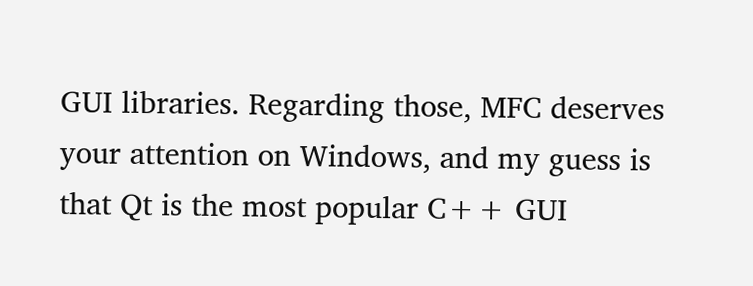GUI libraries. Regarding those, MFC deserves your attention on Windows, and my guess is that Qt is the most popular C++ GUI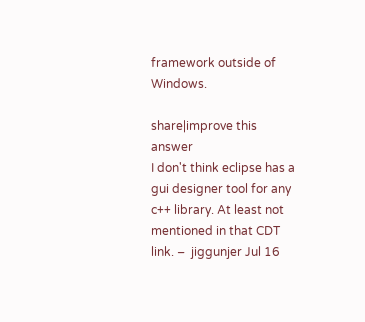framework outside of Windows.

share|improve this answer
I don't think eclipse has a gui designer tool for any c++ library. At least not mentioned in that CDT link. –  jiggunjer Jul 16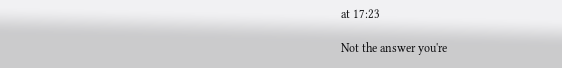at 17:23

Not the answer you're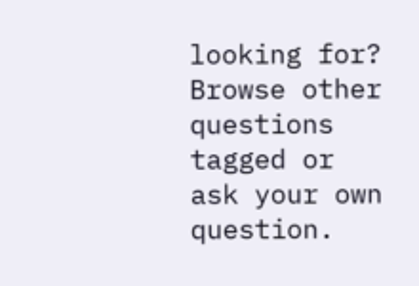looking for? Browse other questions tagged or ask your own question.